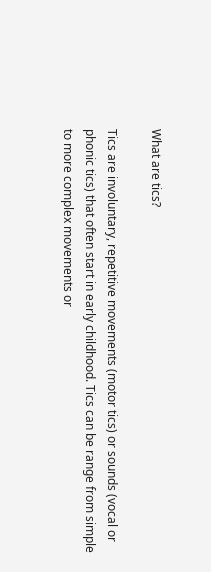What are tics?

Tics are involuntary, repetitive movements (motor tics) or sounds (vocal or phonic tics) that often start in early childhood. Tics can be range from simple to more complex movements or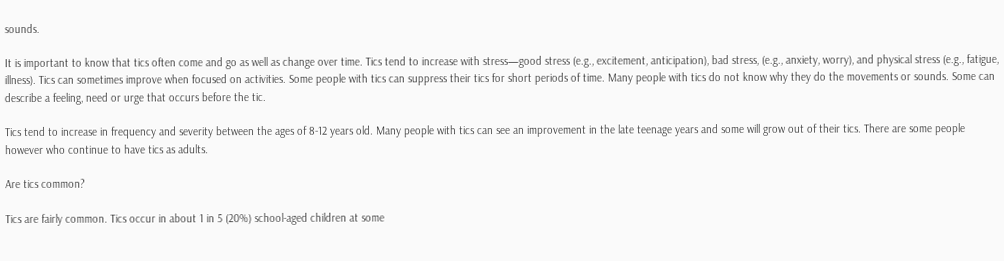sounds.

It is important to know that tics often come and go as well as change over time. Tics tend to increase with stress—good stress (e.g., excitement, anticipation), bad stress, (e.g., anxiety, worry), and physical stress (e.g., fatigue, illness). Tics can sometimes improve when focused on activities. Some people with tics can suppress their tics for short periods of time. Many people with tics do not know why they do the movements or sounds. Some can describe a feeling, need or urge that occurs before the tic.

Tics tend to increase in frequency and severity between the ages of 8-12 years old. Many people with tics can see an improvement in the late teenage years and some will grow out of their tics. There are some people however who continue to have tics as adults.

Are tics common?

Tics are fairly common. Tics occur in about 1 in 5 (20%) school-aged children at some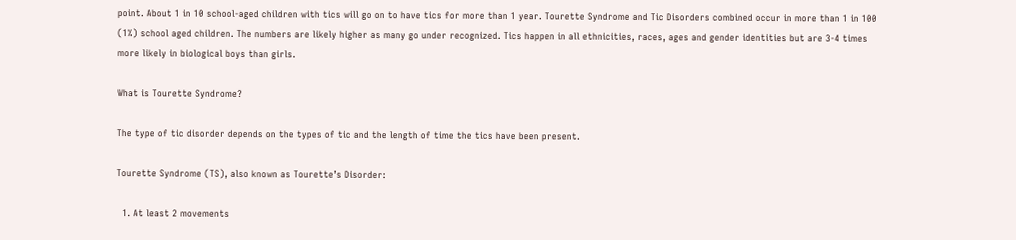point. About 1 in 10 school-aged children with tics will go on to have tics for more than 1 year. Tourette Syndrome and Tic Disorders combined occur in more than 1 in 100 (1%) school aged children. The numbers are likely higher as many go under recognized. Tics happen in all ethnicities, races, ages and gender identities but are 3-4 times more likely in biological boys than girls.

What is Tourette Syndrome?

The type of tic disorder depends on the types of tic and the length of time the tics have been present.

Tourette Syndrome (TS), also known as Tourette’s Disorder:

  1. At least 2 movements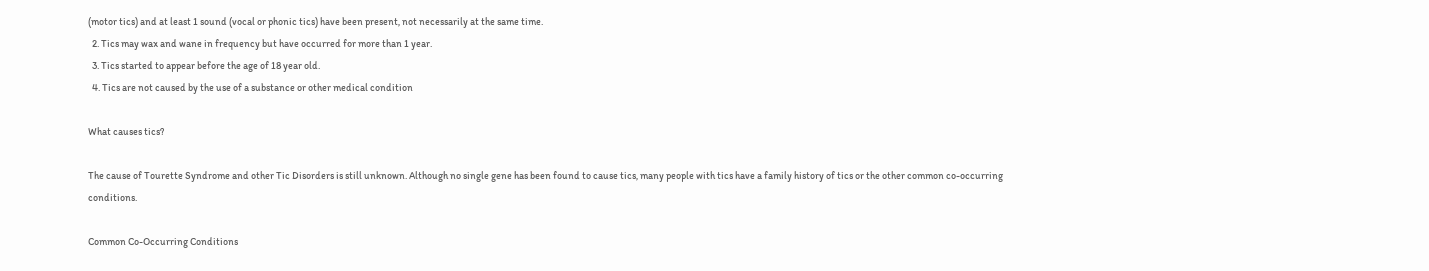(motor tics) and at least 1 sound (vocal or phonic tics) have been present, not necessarily at the same time.
  2. Tics may wax and wane in frequency but have occurred for more than 1 year.
  3. Tics started to appear before the age of 18 year old.
  4. Tics are not caused by the use of a substance or other medical condition

What causes tics?

The cause of Tourette Syndrome and other Tic Disorders is still unknown. Although no single gene has been found to cause tics, many people with tics have a family history of tics or the other common co-occurring conditions.

Common Co-Occurring Conditions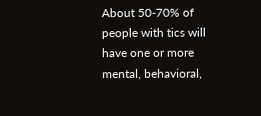About 50-70% of people with tics will have one or more mental, behavioral,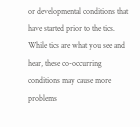or developmental conditions that have started prior to the tics. While tics are what you see and hear, these co-occurring conditions may cause more problems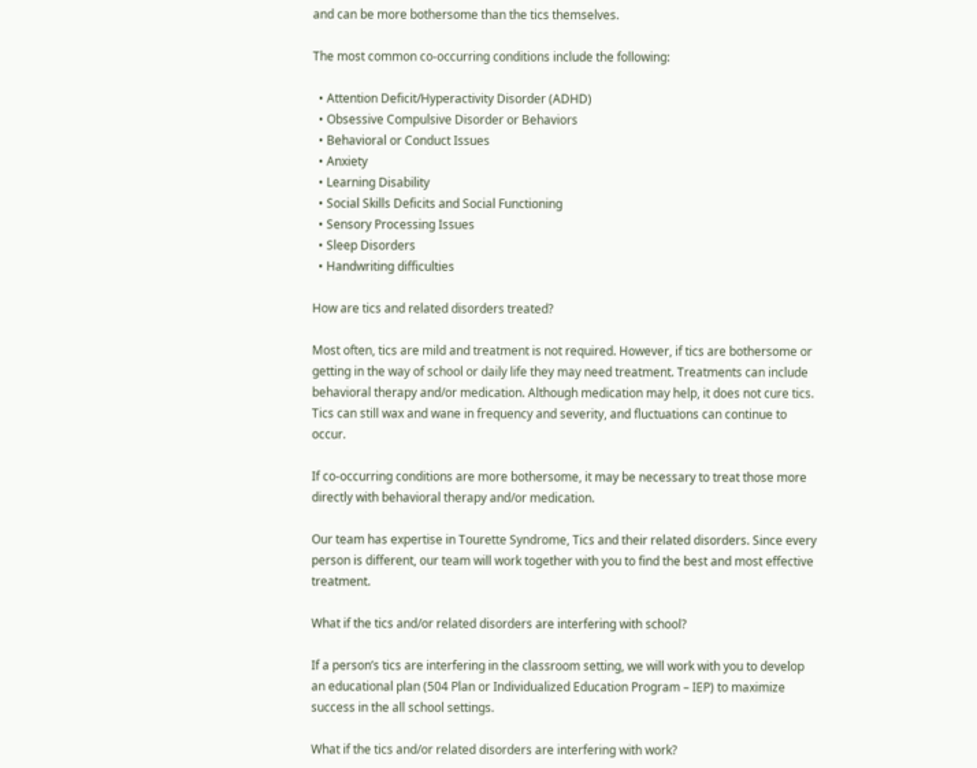and can be more bothersome than the tics themselves.

The most common co-occurring conditions include the following:

  • Attention Deficit/Hyperactivity Disorder (ADHD)
  • Obsessive Compulsive Disorder or Behaviors
  • Behavioral or Conduct Issues
  • Anxiety
  • Learning Disability
  • Social Skills Deficits and Social Functioning
  • Sensory Processing Issues
  • Sleep Disorders
  • Handwriting difficulties

How are tics and related disorders treated?

Most often, tics are mild and treatment is not required. However, if tics are bothersome or getting in the way of school or daily life they may need treatment. Treatments can include behavioral therapy and/or medication. Although medication may help, it does not cure tics. Tics can still wax and wane in frequency and severity, and fluctuations can continue to occur.

If co-occurring conditions are more bothersome, it may be necessary to treat those more directly with behavioral therapy and/or medication.

Our team has expertise in Tourette Syndrome, Tics and their related disorders. Since every person is different, our team will work together with you to find the best and most effective treatment.

What if the tics and/or related disorders are interfering with school?

If a person’s tics are interfering in the classroom setting, we will work with you to develop an educational plan (504 Plan or Individualized Education Program – IEP) to maximize success in the all school settings.

What if the tics and/or related disorders are interfering with work?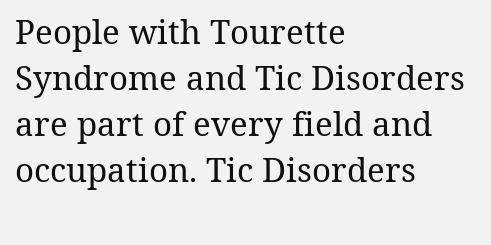People with Tourette Syndrome and Tic Disorders are part of every field and occupation. Tic Disorders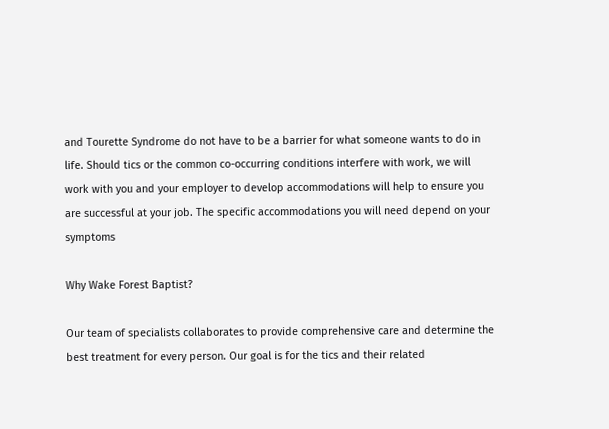and Tourette Syndrome do not have to be a barrier for what someone wants to do in life. Should tics or the common co-occurring conditions interfere with work, we will work with you and your employer to develop accommodations will help to ensure you are successful at your job. The specific accommodations you will need depend on your symptoms

Why Wake Forest Baptist?

Our team of specialists collaborates to provide comprehensive care and determine the best treatment for every person. Our goal is for the tics and their related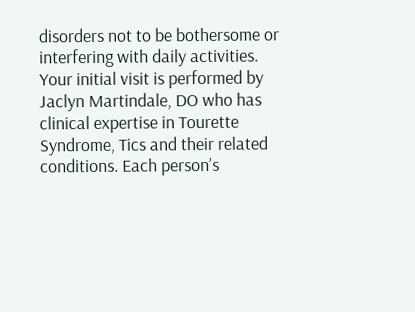disorders not to be bothersome or interfering with daily activities. Your initial visit is performed by Jaclyn Martindale, DO who has clinical expertise in Tourette Syndrome, Tics and their related conditions. Each person’s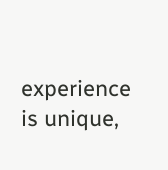experience is unique,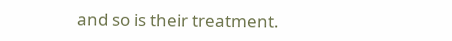and so is their treatment.